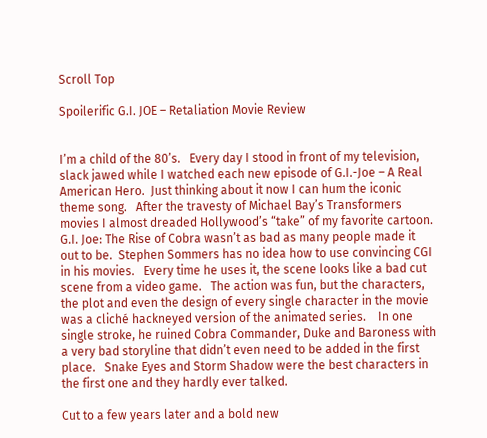Scroll Top

Spoilerific G.I. JOE – Retaliation Movie Review


I’m a child of the 80’s.   Every day I stood in front of my television, slack jawed while I watched each new episode of G.I.-Joe – A Real American Hero.  Just thinking about it now I can hum the iconic theme song.   After the travesty of Michael Bay’s Transformers movies I almost dreaded Hollywood’s “take” of my favorite cartoon.   G.I. Joe: The Rise of Cobra wasn’t as bad as many people made it out to be.  Stephen Sommers has no idea how to use convincing CGI in his movies.   Every time he uses it, the scene looks like a bad cut scene from a video game.   The action was fun, but the characters, the plot and even the design of every single character in the movie was a cliché hackneyed version of the animated series.    In one single stroke, he ruined Cobra Commander, Duke and Baroness with a very bad storyline that didn’t even need to be added in the first place.   Snake Eyes and Storm Shadow were the best characters in the first one and they hardly ever talked.

Cut to a few years later and a bold new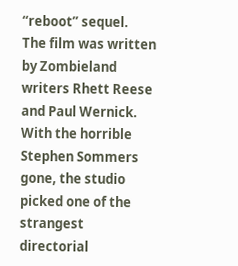“reboot” sequel.   The film was written by Zombieland writers Rhett Reese and Paul Wernick.  With the horrible Stephen Sommers gone, the studio picked one of the strangest directorial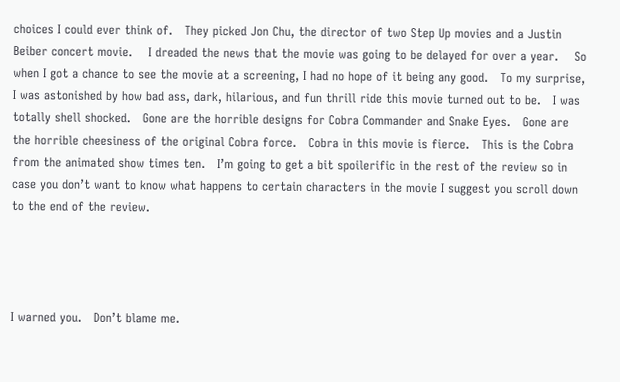choices I could ever think of.   They picked Jon Chu, the director of two Step Up movies and a Justin Beiber concert movie.    I dreaded the news that the movie was going to be delayed for over a year.    So when I got a chance to see the movie at a screening, I had no hope of it being any good.   To my surprise, I was astonished by how bad ass, dark, hilarious, and fun thrill ride this movie turned out to be.   I was totally shell shocked.   Gone are the horrible designs for Cobra Commander and Snake Eyes.   Gone are the horrible cheesiness of the original Cobra force.   Cobra in this movie is fierce.   This is the Cobra from the animated show times ten.   I’m going to get a bit spoilerific in the rest of the review so in case you don’t want to know what happens to certain characters in the movie I suggest you scroll down to the end of the review.




I warned you.   Don’t blame me.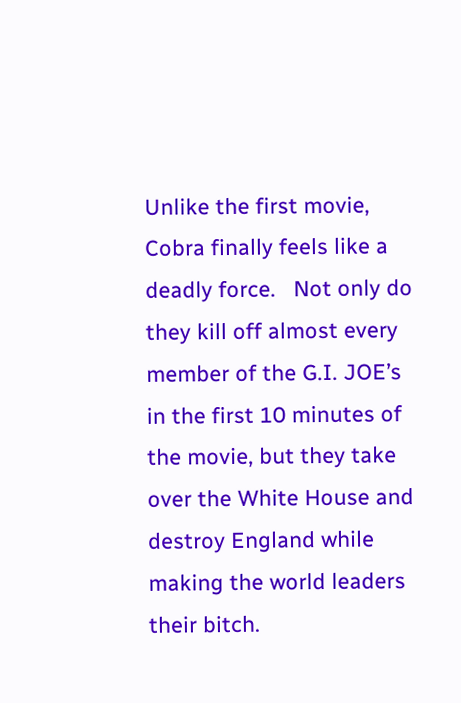Unlike the first movie, Cobra finally feels like a deadly force.   Not only do they kill off almost every member of the G.I. JOE’s in the first 10 minutes of the movie, but they take over the White House and destroy England while making the world leaders their bitch.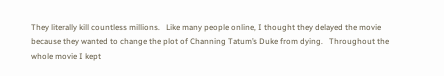They literally kill countless millions.   Like many people online, I thought they delayed the movie because they wanted to change the plot of Channing Tatum’s Duke from dying.   Throughout the whole movie I kept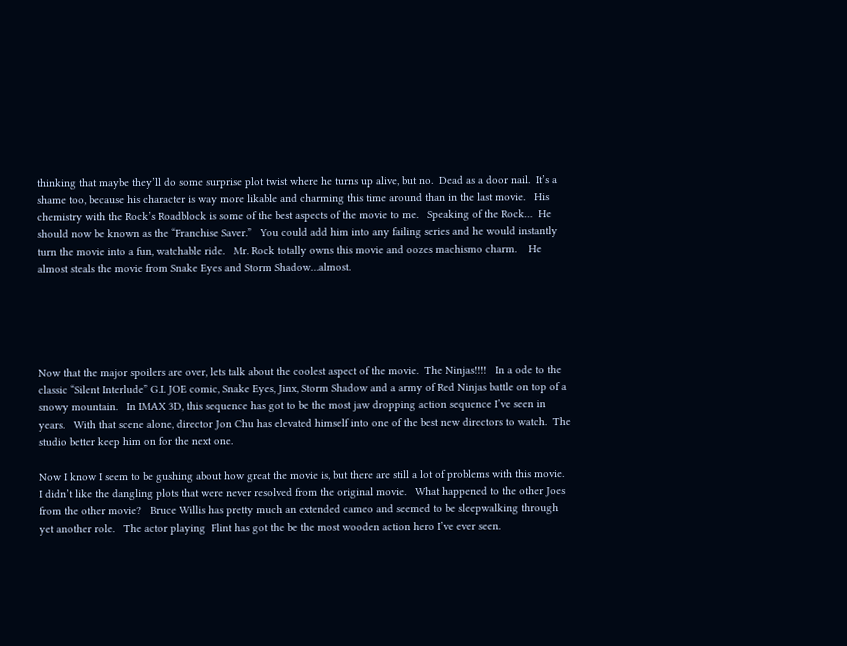thinking that maybe they’ll do some surprise plot twist where he turns up alive, but no.  Dead as a door nail.  It’s a shame too, because his character is way more likable and charming this time around than in the last movie.   His chemistry with the Rock’s Roadblock is some of the best aspects of the movie to me.   Speaking of the Rock…  He should now be known as the “Franchise Saver.”   You could add him into any failing series and he would instantly turn the movie into a fun, watchable ride.   Mr. Rock totally owns this movie and oozes machismo charm.    He almost steals the movie from Snake Eyes and Storm Shadow…almost.





Now that the major spoilers are over, lets talk about the coolest aspect of the movie.  The Ninjas!!!!   In a ode to the classic “Silent Interlude” G.I. JOE comic, Snake Eyes, Jinx, Storm Shadow and a army of Red Ninjas battle on top of a snowy mountain.   In IMAX 3D, this sequence has got to be the most jaw dropping action sequence I’ve seen in years.   With that scene alone, director Jon Chu has elevated himself into one of the best new directors to watch.  The studio better keep him on for the next one.

Now I know I seem to be gushing about how great the movie is, but there are still a lot of problems with this movie.   I didn’t like the dangling plots that were never resolved from the original movie.   What happened to the other Joes from the other movie?   Bruce Willis has pretty much an extended cameo and seemed to be sleepwalking through yet another role.   The actor playing  Flint has got the be the most wooden action hero I’ve ever seen.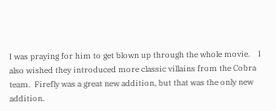I was praying for him to get blown up through the whole movie.    I also wished they introduced more classic villains from the Cobra team.  Firefly was a great new addition, but that was the only new addition.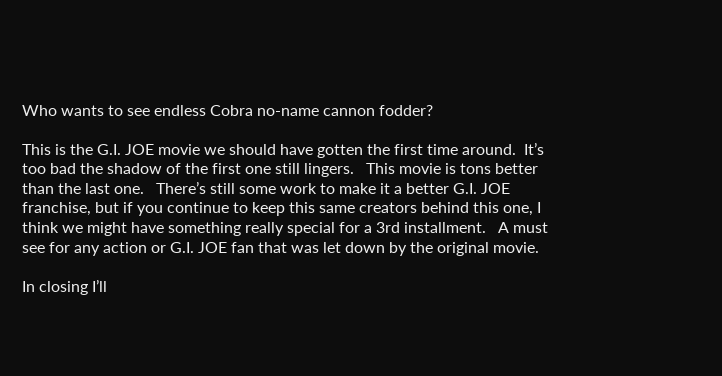Who wants to see endless Cobra no-name cannon fodder?

This is the G.I. JOE movie we should have gotten the first time around.  It’s too bad the shadow of the first one still lingers.   This movie is tons better than the last one.   There’s still some work to make it a better G.I. JOE franchise, but if you continue to keep this same creators behind this one, I think we might have something really special for a 3rd installment.   A must see for any action or G.I. JOE fan that was let down by the original movie.

In closing I’ll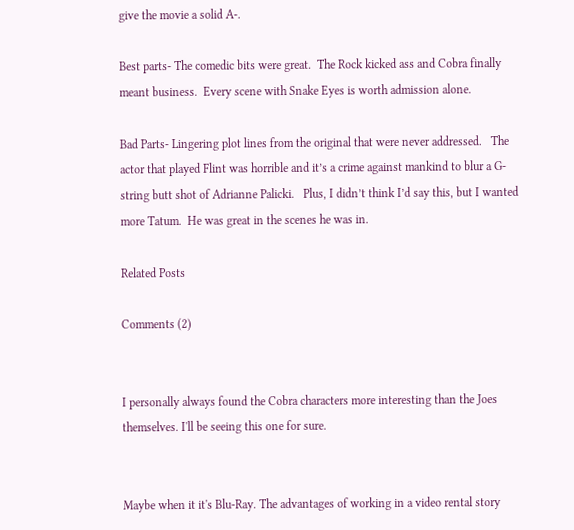give the movie a solid A-.

Best parts- The comedic bits were great.  The Rock kicked ass and Cobra finally meant business.  Every scene with Snake Eyes is worth admission alone.

Bad Parts- Lingering plot lines from the original that were never addressed.   The actor that played Flint was horrible and it’s a crime against mankind to blur a G-string butt shot of Adrianne Palicki.   Plus, I didn’t think I’d say this, but I wanted more Tatum.  He was great in the scenes he was in.

Related Posts

Comments (2)


I personally always found the Cobra characters more interesting than the Joes themselves. I'll be seeing this one for sure.


Maybe when it it's Blu-Ray. The advantages of working in a video rental story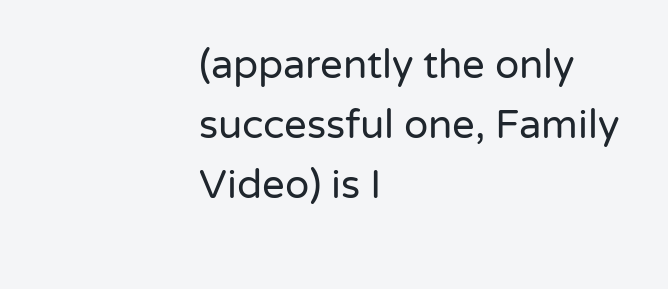(apparently the only successful one, Family Video) is I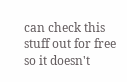can check this stuff out for free so it doesn't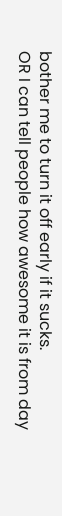bother me to turn it off early if it sucks.
OR I can tell people how awesome it is from day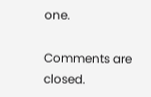one.

Comments are closed.